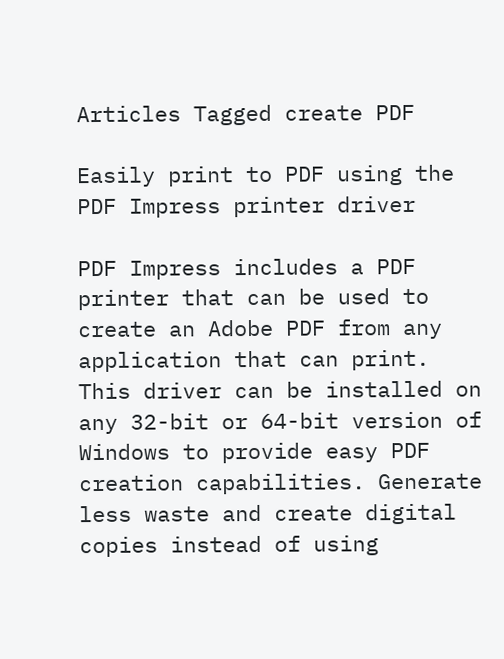Articles Tagged create PDF

Easily print to PDF using the PDF Impress printer driver

PDF Impress includes a PDF printer that can be used to create an Adobe PDF from any application that can print. This driver can be installed on any 32-bit or 64-bit version of Windows to provide easy PDF creation capabilities. Generate less waste and create digital copies instead of using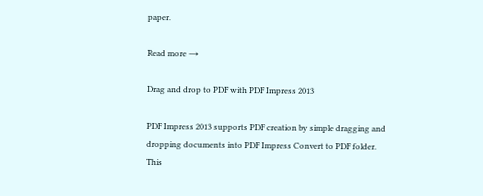paper.

Read more →

Drag and drop to PDF with PDF Impress 2013

PDF Impress 2013 supports PDF creation by simple dragging and dropping documents into PDF Impress Convert to PDF folder. This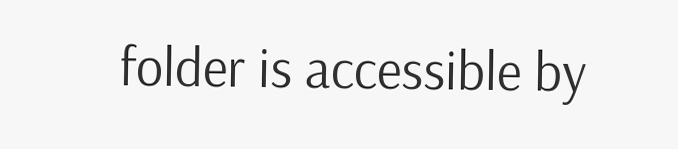folder is accessible by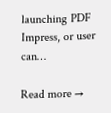launching PDF Impress, or user can…

Read more →